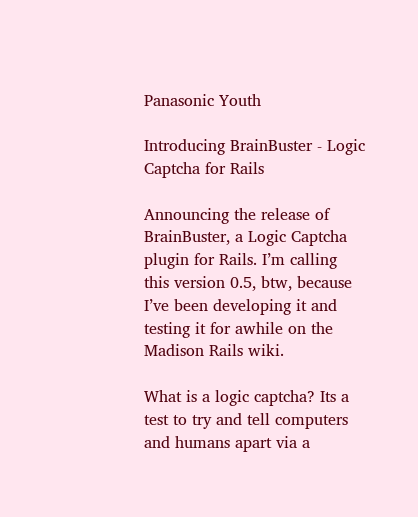Panasonic Youth

Introducing BrainBuster - Logic Captcha for Rails

Announcing the release of BrainBuster, a Logic Captcha plugin for Rails. I’m calling this version 0.5, btw, because I’ve been developing it and testing it for awhile on the Madison Rails wiki.

What is a logic captcha? Its a test to try and tell computers and humans apart via a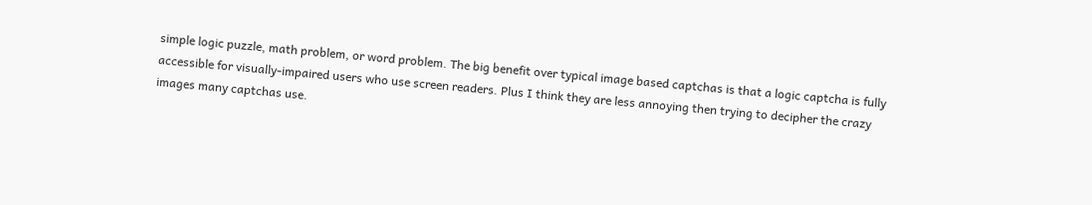simple logic puzzle, math problem, or word problem. The big benefit over typical image based captchas is that a logic captcha is fully accessible for visually-impaired users who use screen readers. Plus I think they are less annoying then trying to decipher the crazy images many captchas use.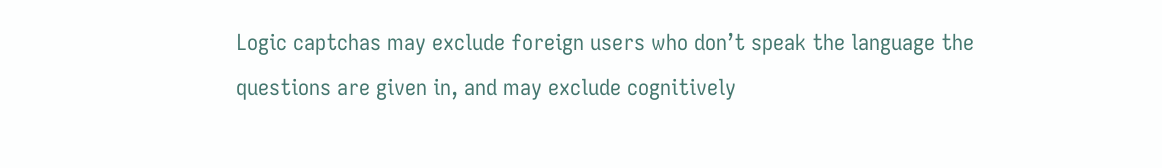Logic captchas may exclude foreign users who don’t speak the language the questions are given in, and may exclude cognitively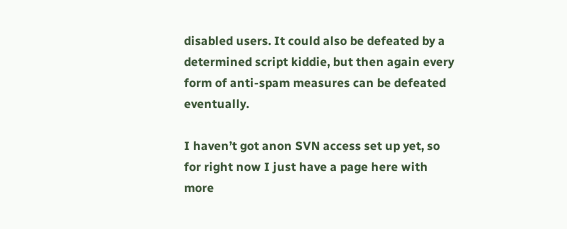disabled users. It could also be defeated by a determined script kiddie, but then again every form of anti-spam measures can be defeated eventually.

I haven’t got anon SVN access set up yet, so for right now I just have a page here with more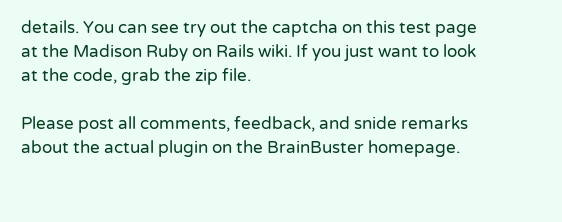details. You can see try out the captcha on this test page at the Madison Ruby on Rails wiki. If you just want to look at the code, grab the zip file.

Please post all comments, feedback, and snide remarks about the actual plugin on the BrainBuster homepage.